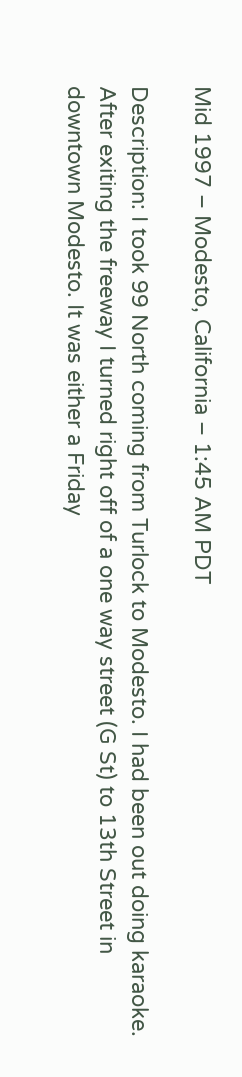Mid 1997 – Modesto, California – 1:45 AM PDT

Description: I took 99 North coming from Turlock to Modesto. I had been out doing karaoke. After exiting the freeway I turned right off of a one way street (G St) to 13th Street in downtown Modesto. It was either a Friday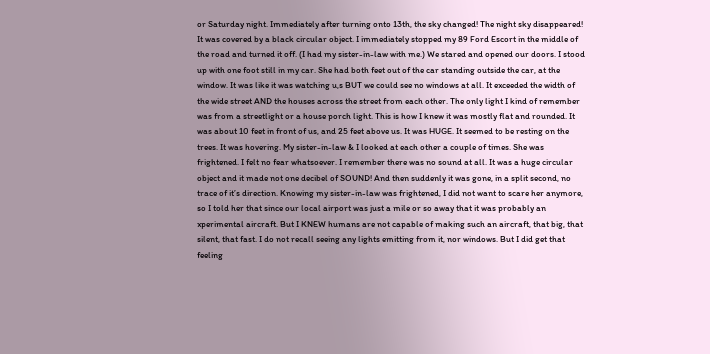or Saturday night. Immediately after turning onto 13th, the sky changed! The night sky disappeared! It was covered by a black circular object. I immediately stopped my 89 Ford Escort in the middle of the road and turned it off. (I had my sister-in-law with me.) We stared and opened our doors. I stood up with one foot still in my car. She had both feet out of the car standing outside the car, at the window. It was like it was watching u,s BUT we could see no windows at all. It exceeded the width of the wide street AND the houses across the street from each other. The only light I kind of remember was from a streetlight or a house porch light. This is how I knew it was mostly flat and rounded. It was about 10 feet in front of us, and 25 feet above us. It was HUGE. It seemed to be resting on the trees. It was hovering. My sister-in-law & I looked at each other a couple of times. She was frightened. I felt no fear whatsoever. I remember there was no sound at all. It was a huge circular object and it made not one decibel of SOUND! And then suddenly it was gone, in a split second, no trace of it’s direction. Knowing my sister-in-law was frightened, I did not want to scare her anymore, so I told her that since our local airport was just a mile or so away that it was probably an xperimental aircraft. But I KNEW humans are not capable of making such an aircraft, that big, that silent, that fast. I do not recall seeing any lights emitting from it, nor windows. But I did get that feeling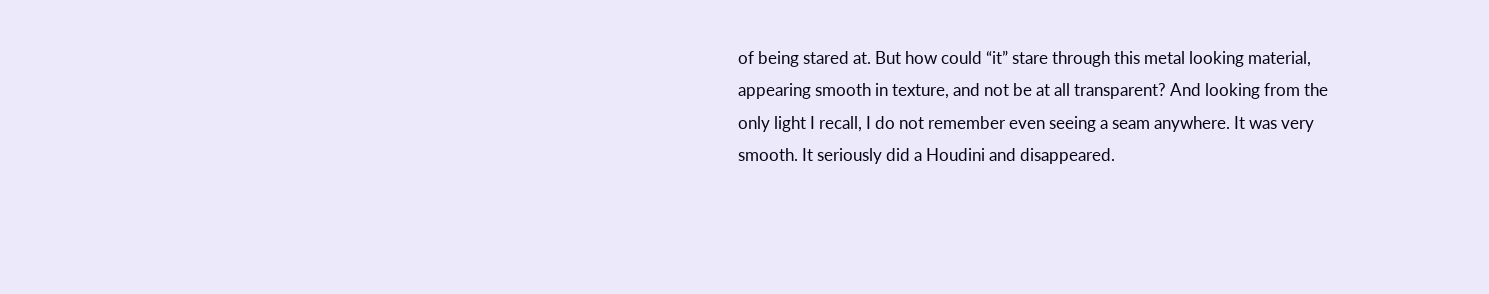of being stared at. But how could “it” stare through this metal looking material, appearing smooth in texture, and not be at all transparent? And looking from the only light I recall, I do not remember even seeing a seam anywhere. It was very smooth. It seriously did a Houdini and disappeared.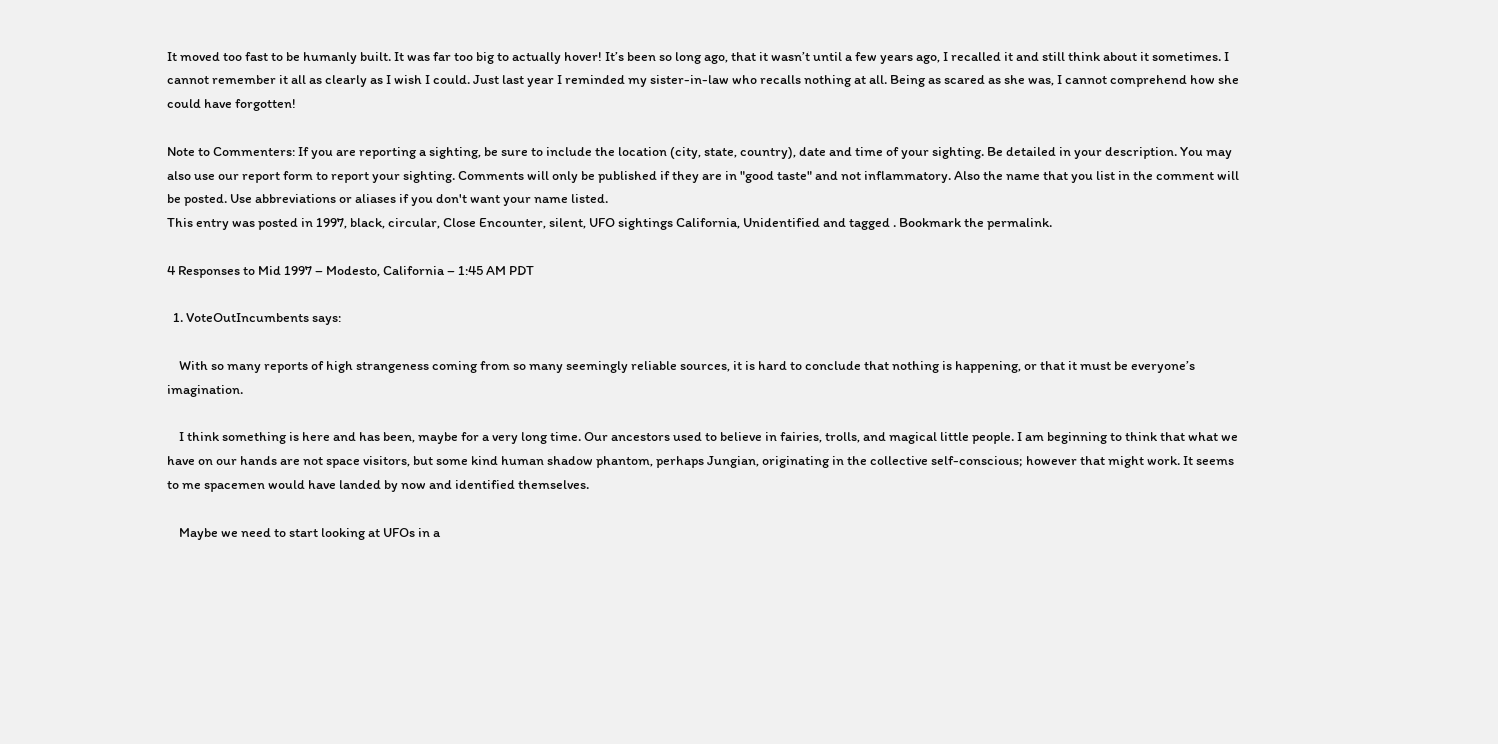It moved too fast to be humanly built. It was far too big to actually hover! It’s been so long ago, that it wasn’t until a few years ago, I recalled it and still think about it sometimes. I cannot remember it all as clearly as I wish I could. Just last year I reminded my sister-in-law who recalls nothing at all. Being as scared as she was, I cannot comprehend how she could have forgotten!

Note to Commenters: If you are reporting a sighting, be sure to include the location (city, state, country), date and time of your sighting. Be detailed in your description. You may also use our report form to report your sighting. Comments will only be published if they are in "good taste" and not inflammatory. Also the name that you list in the comment will be posted. Use abbreviations or aliases if you don't want your name listed.
This entry was posted in 1997, black, circular, Close Encounter, silent, UFO sightings California, Unidentified and tagged . Bookmark the permalink.

4 Responses to Mid 1997 – Modesto, California – 1:45 AM PDT

  1. VoteOutIncumbents says:

    With so many reports of high strangeness coming from so many seemingly reliable sources, it is hard to conclude that nothing is happening, or that it must be everyone’s imagination.

    I think something is here and has been, maybe for a very long time. Our ancestors used to believe in fairies, trolls, and magical little people. I am beginning to think that what we have on our hands are not space visitors, but some kind human shadow phantom, perhaps Jungian, originating in the collective self-conscious; however that might work. It seems to me spacemen would have landed by now and identified themselves.

    Maybe we need to start looking at UFOs in a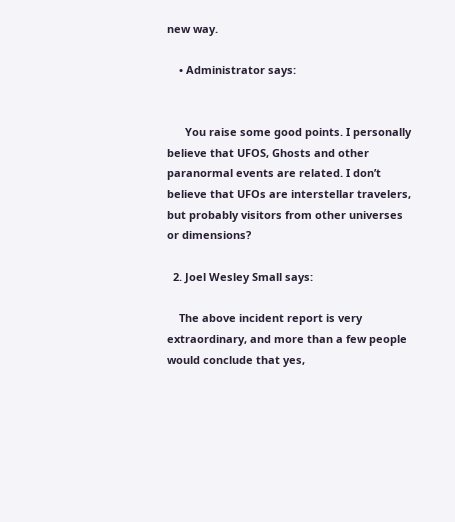new way.

    • Administrator says:


      You raise some good points. I personally believe that UFOS, Ghosts and other paranormal events are related. I don’t believe that UFOs are interstellar travelers, but probably visitors from other universes or dimensions?

  2. Joel Wesley Small says:

    The above incident report is very extraordinary, and more than a few people would conclude that yes,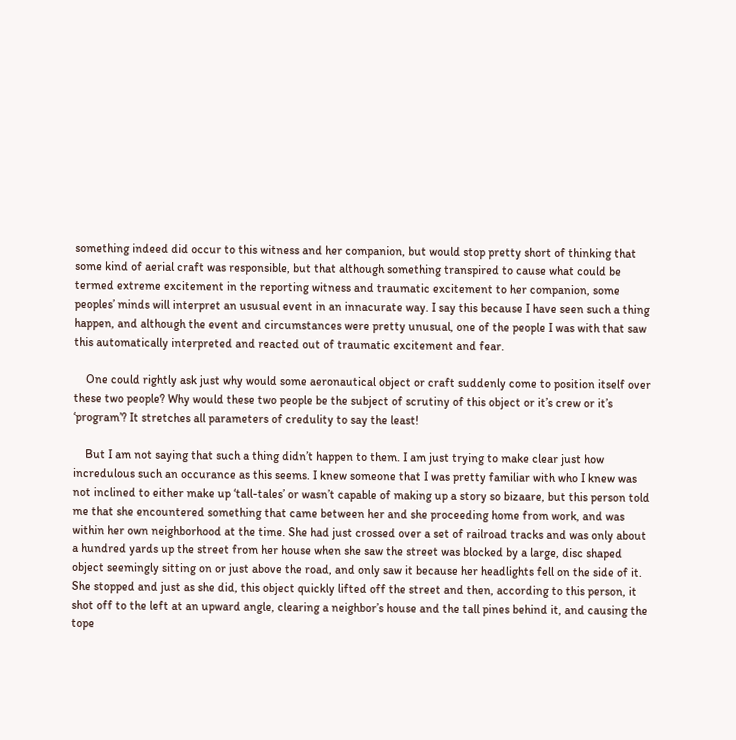something indeed did occur to this witness and her companion, but would stop pretty short of thinking that some kind of aerial craft was responsible, but that although something transpired to cause what could be termed extreme excitement in the reporting witness and traumatic excitement to her companion, some peoples’ minds will interpret an ususual event in an innacurate way. I say this because I have seen such a thing happen, and although the event and circumstances were pretty unusual, one of the people I was with that saw this automatically interpreted and reacted out of traumatic excitement and fear.

    One could rightly ask just why would some aeronautical object or craft suddenly come to position itself over these two people? Why would these two people be the subject of scrutiny of this object or it’s crew or it’s ‘program’? It stretches all parameters of credulity to say the least!

    But I am not saying that such a thing didn’t happen to them. I am just trying to make clear just how incredulous such an occurance as this seems. I knew someone that I was pretty familiar with who I knew was not inclined to either make up ‘tall-tales’ or wasn’t capable of making up a story so bizaare, but this person told me that she encountered something that came between her and she proceeding home from work, and was within her own neighborhood at the time. She had just crossed over a set of railroad tracks and was only about a hundred yards up the street from her house when she saw the street was blocked by a large, disc shaped object seemingly sitting on or just above the road, and only saw it because her headlights fell on the side of it. She stopped and just as she did, this object quickly lifted off the street and then, according to this person, it shot off to the left at an upward angle, clearing a neighbor’s house and the tall pines behind it, and causing the tope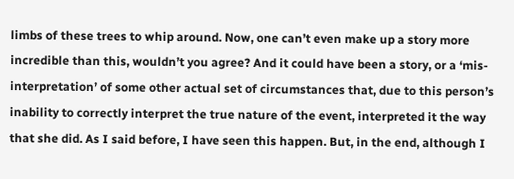limbs of these trees to whip around. Now, one can’t even make up a story more incredible than this, wouldn’t you agree? And it could have been a story, or a ‘mis-interpretation’ of some other actual set of circumstances that, due to this person’s inability to correctly interpret the true nature of the event, interpreted it the way that she did. As I said before, I have seen this happen. But, in the end, although I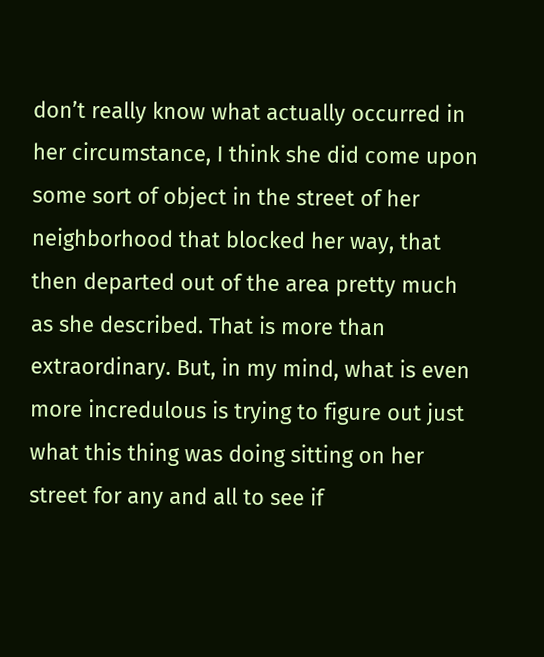don’t really know what actually occurred in her circumstance, I think she did come upon some sort of object in the street of her neighborhood that blocked her way, that then departed out of the area pretty much as she described. That is more than extraordinary. But, in my mind, what is even more incredulous is trying to figure out just what this thing was doing sitting on her street for any and all to see if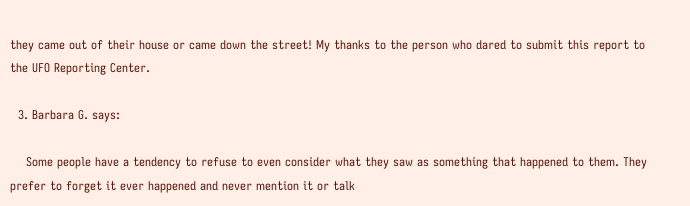they came out of their house or came down the street! My thanks to the person who dared to submit this report to the UFO Reporting Center.

  3. Barbara G. says:

    Some people have a tendency to refuse to even consider what they saw as something that happened to them. They prefer to forget it ever happened and never mention it or talk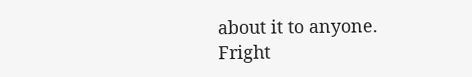about it to anyone. Fright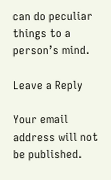can do peculiar things to a person’s mind.

Leave a Reply

Your email address will not be published.